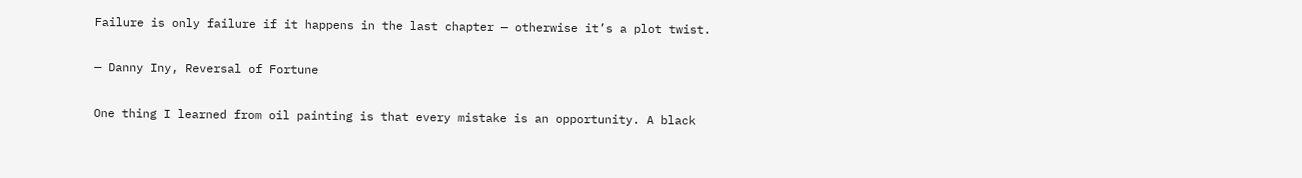Failure is only failure if it happens in the last chapter — otherwise it’s a plot twist.

— Danny Iny, Reversal of Fortune

One thing I learned from oil painting is that every mistake is an opportunity. A black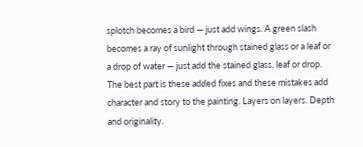splotch becomes a bird — just add wings. A green slash becomes a ray of sunlight through stained glass or a leaf or a drop of water — just add the stained glass, leaf or drop. The best part is these added fixes and these mistakes add character and story to the painting. Layers on layers. Depth and originality.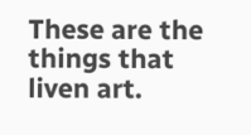These are the things that liven art.